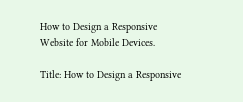How to Design a Responsive Website for Mobile Devices.

Title: How to Design a Responsive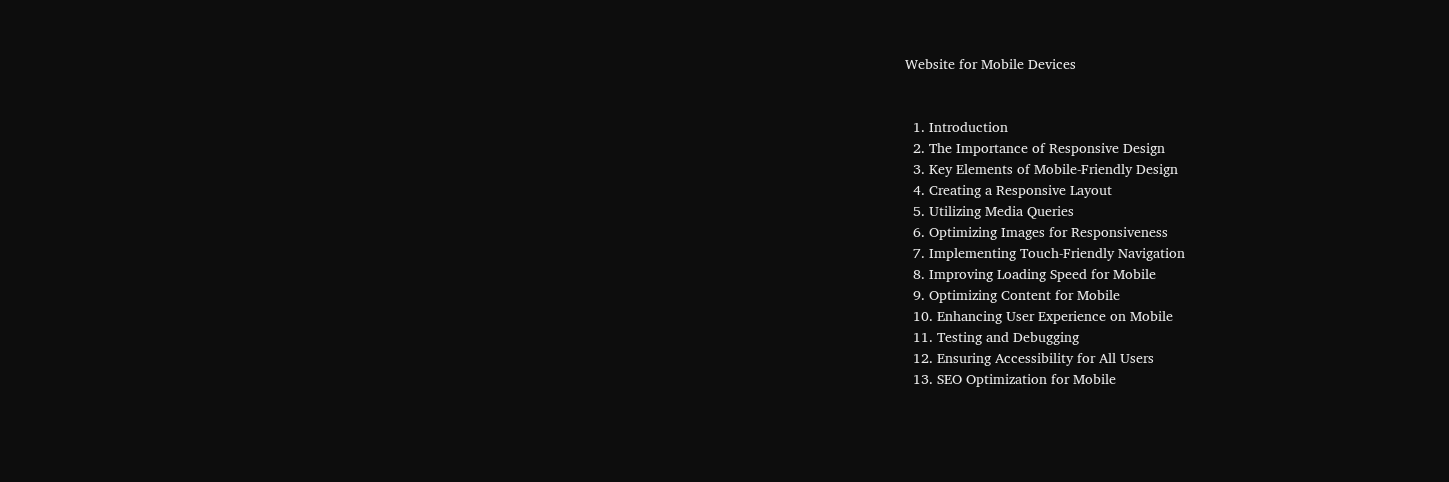Website for Mobile Devices


  1. Introduction
  2. The Importance of Responsive Design
  3. Key Elements of Mobile-Friendly Design
  4. Creating a Responsive Layout
  5. Utilizing Media Queries
  6. Optimizing Images for Responsiveness
  7. Implementing Touch-Friendly Navigation
  8. Improving Loading Speed for Mobile
  9. Optimizing Content for Mobile
  10. Enhancing User Experience on Mobile
  11. Testing and Debugging
  12. Ensuring Accessibility for All Users
  13. SEO Optimization for Mobile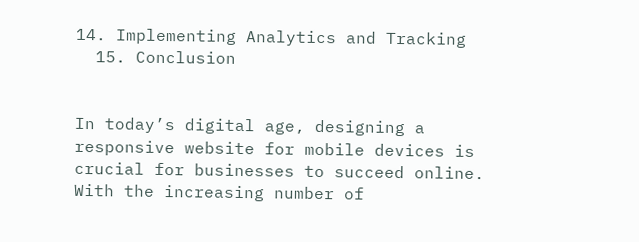14. Implementing Analytics and Tracking
  15. Conclusion


In today’s digital age, designing a responsive website for mobile devices is crucial for businesses to succeed online. With the increasing number of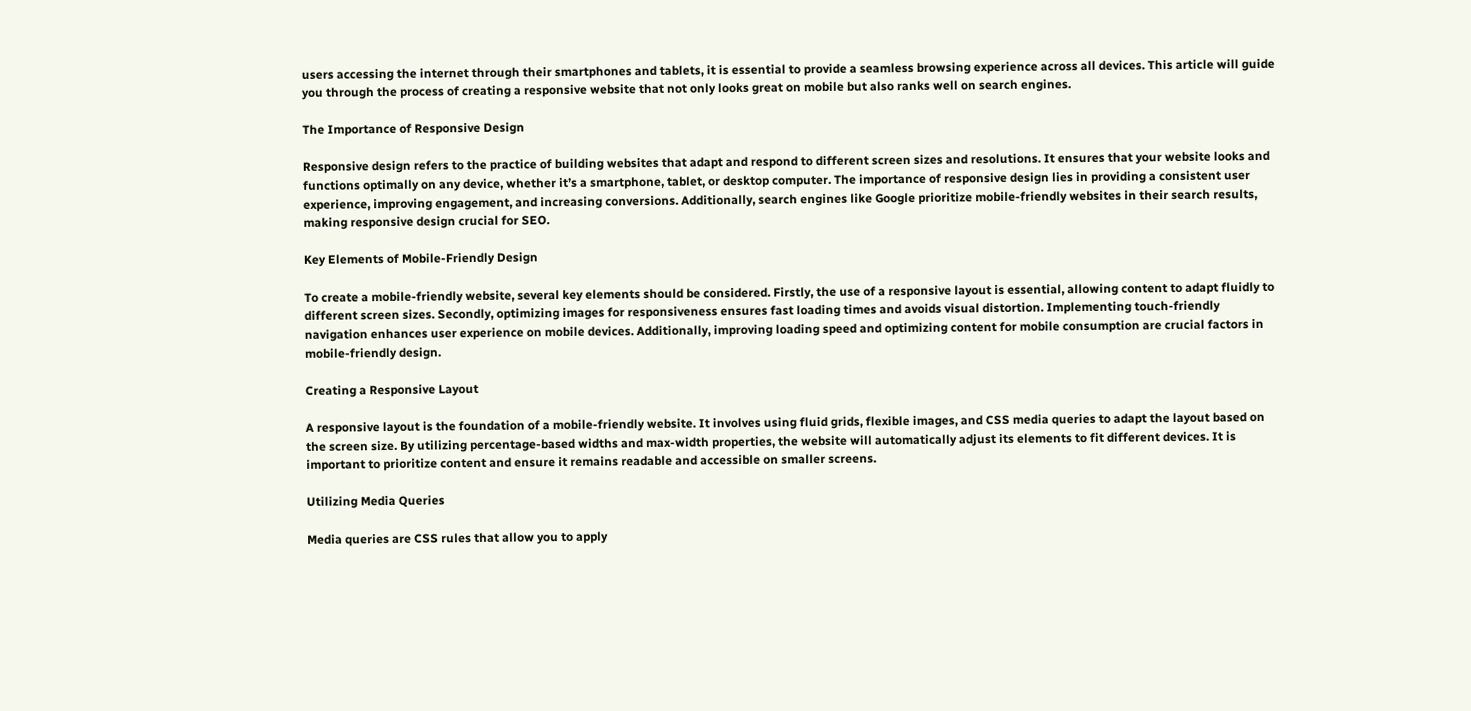users accessing the internet through their smartphones and tablets, it is essential to provide a seamless browsing experience across all devices. This article will guide you through the process of creating a responsive website that not only looks great on mobile but also ranks well on search engines.

The Importance of Responsive Design

Responsive design refers to the practice of building websites that adapt and respond to different screen sizes and resolutions. It ensures that your website looks and functions optimally on any device, whether it’s a smartphone, tablet, or desktop computer. The importance of responsive design lies in providing a consistent user experience, improving engagement, and increasing conversions. Additionally, search engines like Google prioritize mobile-friendly websites in their search results, making responsive design crucial for SEO.

Key Elements of Mobile-Friendly Design

To create a mobile-friendly website, several key elements should be considered. Firstly, the use of a responsive layout is essential, allowing content to adapt fluidly to different screen sizes. Secondly, optimizing images for responsiveness ensures fast loading times and avoids visual distortion. Implementing touch-friendly navigation enhances user experience on mobile devices. Additionally, improving loading speed and optimizing content for mobile consumption are crucial factors in mobile-friendly design.

Creating a Responsive Layout

A responsive layout is the foundation of a mobile-friendly website. It involves using fluid grids, flexible images, and CSS media queries to adapt the layout based on the screen size. By utilizing percentage-based widths and max-width properties, the website will automatically adjust its elements to fit different devices. It is important to prioritize content and ensure it remains readable and accessible on smaller screens.

Utilizing Media Queries

Media queries are CSS rules that allow you to apply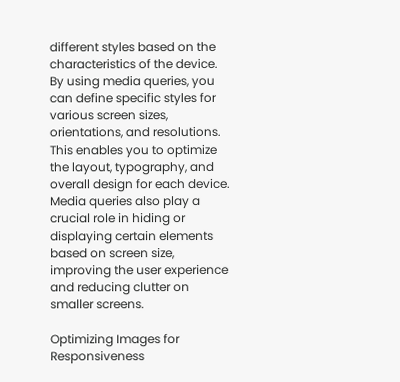different styles based on the characteristics of the device. By using media queries, you can define specific styles for various screen sizes, orientations, and resolutions. This enables you to optimize the layout, typography, and overall design for each device. Media queries also play a crucial role in hiding or displaying certain elements based on screen size, improving the user experience and reducing clutter on smaller screens.

Optimizing Images for Responsiveness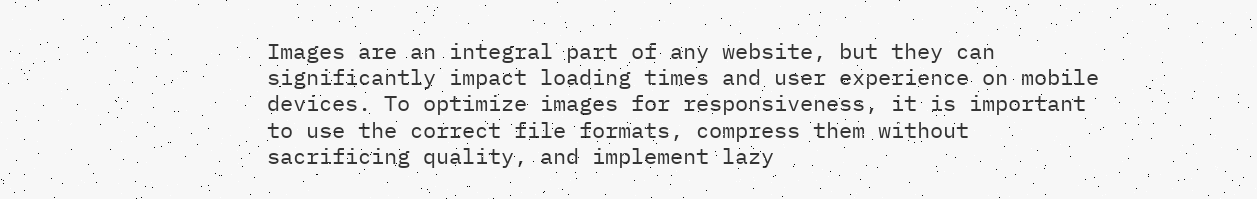Images are an integral part of any website, but they can significantly impact loading times and user experience on mobile devices. To optimize images for responsiveness, it is important to use the correct file formats, compress them without sacrificing quality, and implement lazy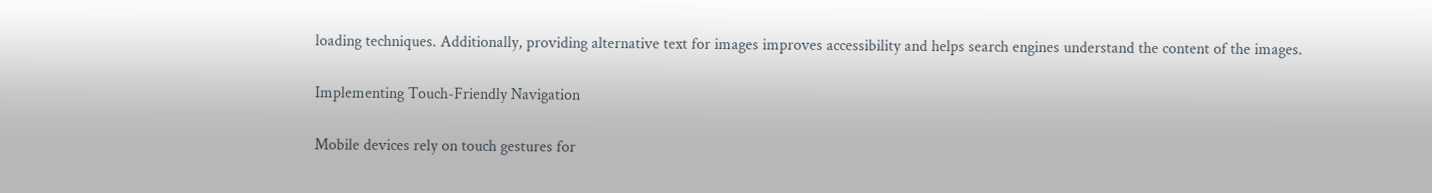loading techniques. Additionally, providing alternative text for images improves accessibility and helps search engines understand the content of the images.

Implementing Touch-Friendly Navigation

Mobile devices rely on touch gestures for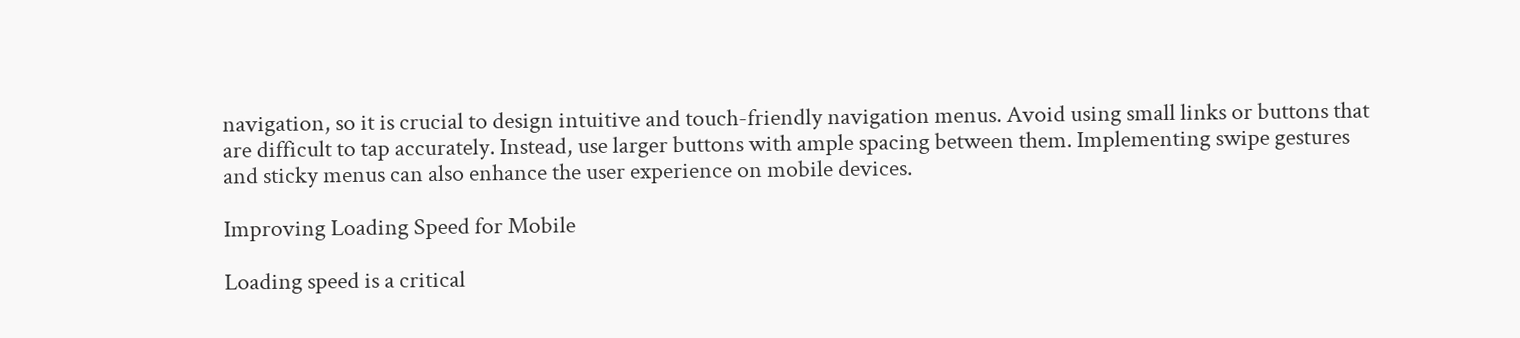navigation, so it is crucial to design intuitive and touch-friendly navigation menus. Avoid using small links or buttons that are difficult to tap accurately. Instead, use larger buttons with ample spacing between them. Implementing swipe gestures and sticky menus can also enhance the user experience on mobile devices.

Improving Loading Speed for Mobile

Loading speed is a critical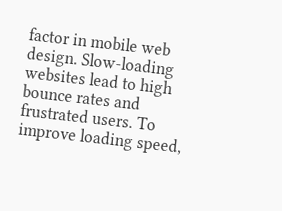factor in mobile web design. Slow-loading websites lead to high bounce rates and frustrated users. To improve loading speed,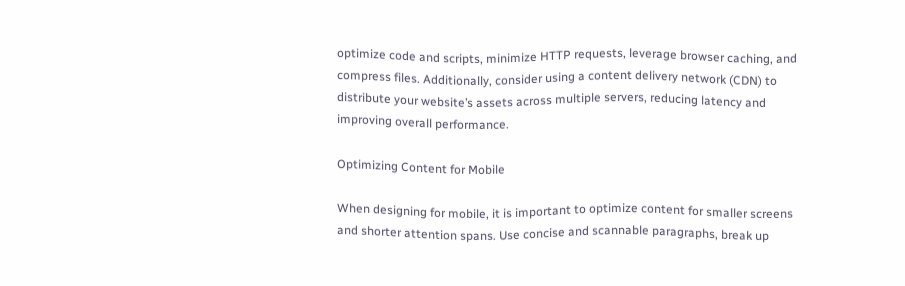optimize code and scripts, minimize HTTP requests, leverage browser caching, and compress files. Additionally, consider using a content delivery network (CDN) to distribute your website’s assets across multiple servers, reducing latency and improving overall performance.

Optimizing Content for Mobile

When designing for mobile, it is important to optimize content for smaller screens and shorter attention spans. Use concise and scannable paragraphs, break up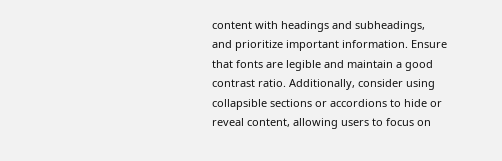content with headings and subheadings, and prioritize important information. Ensure that fonts are legible and maintain a good contrast ratio. Additionally, consider using collapsible sections or accordions to hide or reveal content, allowing users to focus on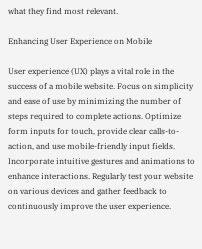what they find most relevant.

Enhancing User Experience on Mobile

User experience (UX) plays a vital role in the success of a mobile website. Focus on simplicity and ease of use by minimizing the number of steps required to complete actions. Optimize form inputs for touch, provide clear calls-to-action, and use mobile-friendly input fields. Incorporate intuitive gestures and animations to enhance interactions. Regularly test your website on various devices and gather feedback to continuously improve the user experience.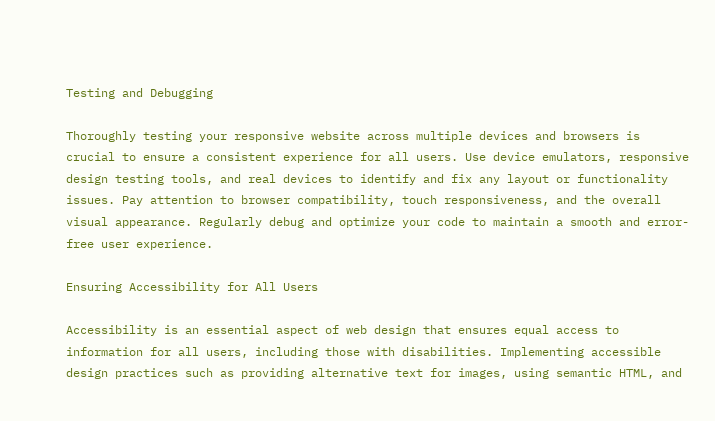Testing and Debugging

Thoroughly testing your responsive website across multiple devices and browsers is crucial to ensure a consistent experience for all users. Use device emulators, responsive design testing tools, and real devices to identify and fix any layout or functionality issues. Pay attention to browser compatibility, touch responsiveness, and the overall visual appearance. Regularly debug and optimize your code to maintain a smooth and error-free user experience.

Ensuring Accessibility for All Users

Accessibility is an essential aspect of web design that ensures equal access to information for all users, including those with disabilities. Implementing accessible design practices such as providing alternative text for images, using semantic HTML, and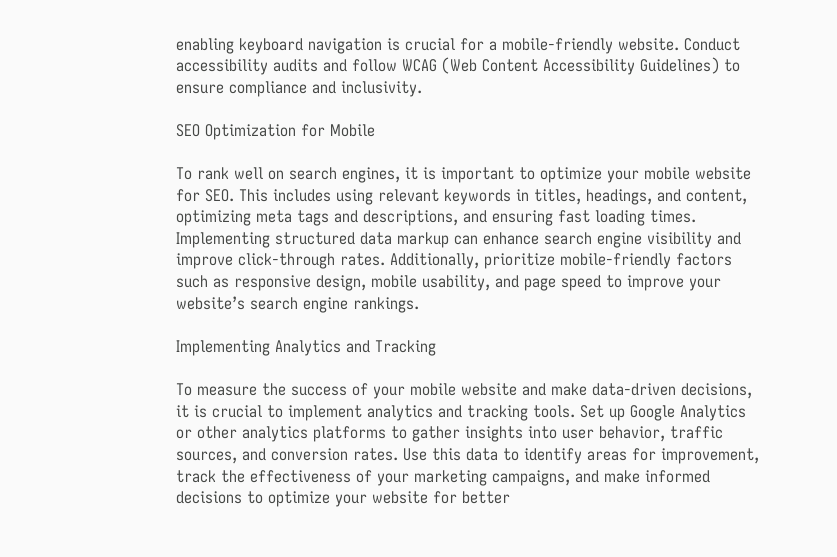enabling keyboard navigation is crucial for a mobile-friendly website. Conduct accessibility audits and follow WCAG (Web Content Accessibility Guidelines) to ensure compliance and inclusivity.

SEO Optimization for Mobile

To rank well on search engines, it is important to optimize your mobile website for SEO. This includes using relevant keywords in titles, headings, and content, optimizing meta tags and descriptions, and ensuring fast loading times. Implementing structured data markup can enhance search engine visibility and improve click-through rates. Additionally, prioritize mobile-friendly factors such as responsive design, mobile usability, and page speed to improve your website’s search engine rankings.

Implementing Analytics and Tracking

To measure the success of your mobile website and make data-driven decisions, it is crucial to implement analytics and tracking tools. Set up Google Analytics or other analytics platforms to gather insights into user behavior, traffic sources, and conversion rates. Use this data to identify areas for improvement, track the effectiveness of your marketing campaigns, and make informed decisions to optimize your website for better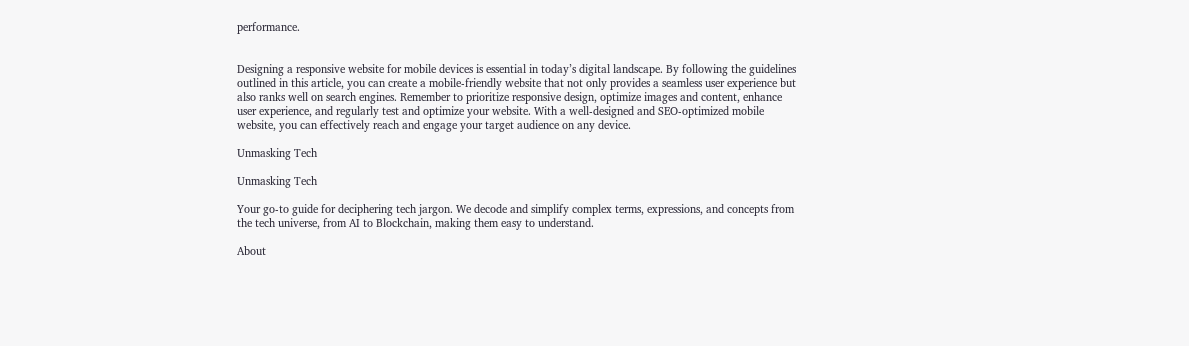performance.


Designing a responsive website for mobile devices is essential in today’s digital landscape. By following the guidelines outlined in this article, you can create a mobile-friendly website that not only provides a seamless user experience but also ranks well on search engines. Remember to prioritize responsive design, optimize images and content, enhance user experience, and regularly test and optimize your website. With a well-designed and SEO-optimized mobile website, you can effectively reach and engage your target audience on any device.

Unmasking Tech

Unmasking Tech

Your go-to guide for deciphering tech jargon. We decode and simplify complex terms, expressions, and concepts from the tech universe, from AI to Blockchain, making them easy to understand.

About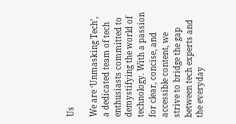Us

We are ‘Unmasking Tech’, a dedicated team of tech enthusiasts committed to demystifying the world of technology. With a passion for clear, concise, and accessible content, we strive to bridge the gap between tech experts and the everyday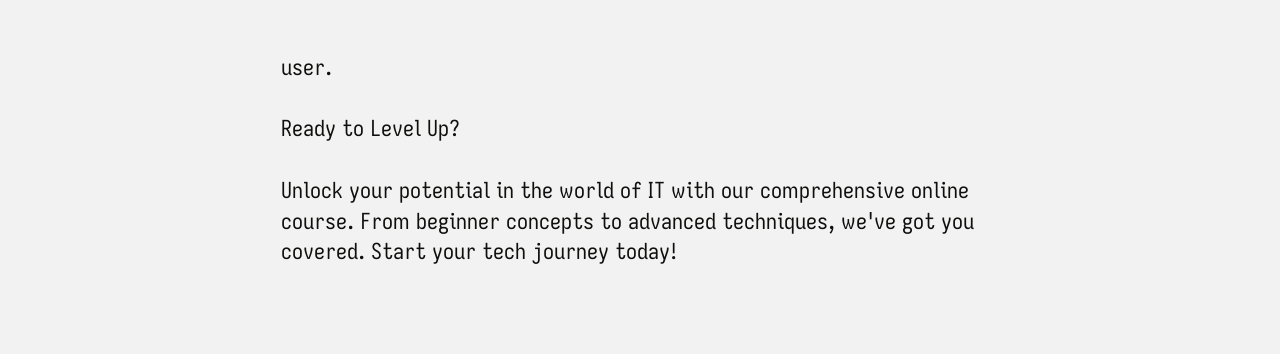user.

Ready to Level Up?

Unlock your potential in the world of IT with our comprehensive online course. From beginner concepts to advanced techniques, we've got you covered. Start your tech journey today!